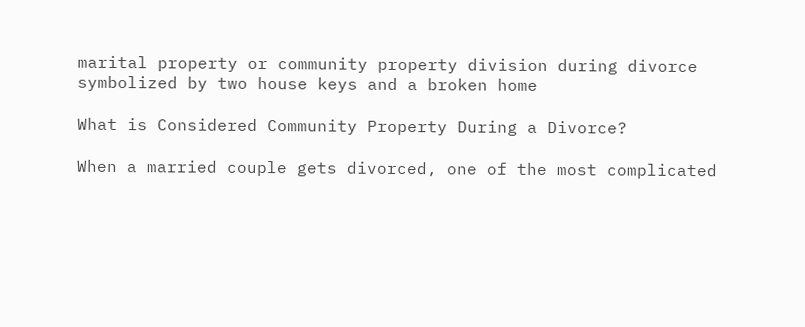marital property or community property division during divorce symbolized by two house keys and a broken home

What is Considered Community Property During a Divorce?

When a married couple gets divorced, one of the most complicated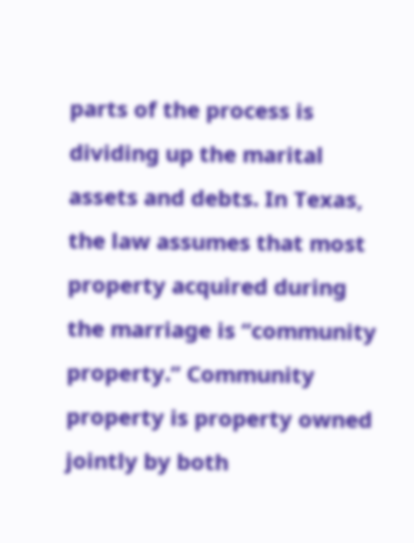parts of the process is dividing up the marital assets and debts. In Texas, the law assumes that most property acquired during the marriage is “community property.” Community property is property owned jointly by both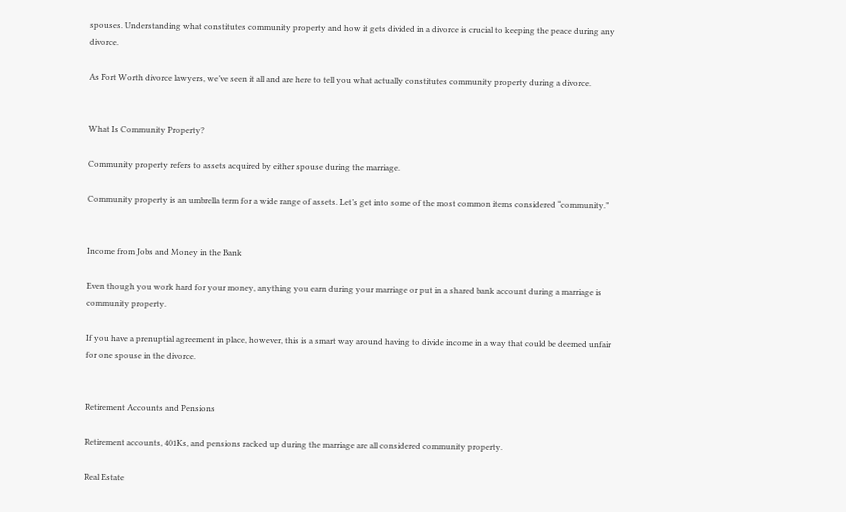spouses. Understanding what constitutes community property and how it gets divided in a divorce is crucial to keeping the peace during any divorce.

As Fort Worth divorce lawyers, we’ve seen it all and are here to tell you what actually constitutes community property during a divorce.


What Is Community Property?

Community property refers to assets acquired by either spouse during the marriage.

Community property is an umbrella term for a wide range of assets. Let’s get into some of the most common items considered “community.”


Income from Jobs and Money in the Bank

Even though you work hard for your money, anything you earn during your marriage or put in a shared bank account during a marriage is community property.

If you have a prenuptial agreement in place, however, this is a smart way around having to divide income in a way that could be deemed unfair for one spouse in the divorce.


Retirement Accounts and Pensions

Retirement accounts, 401Ks, and pensions racked up during the marriage are all considered community property.

Real Estate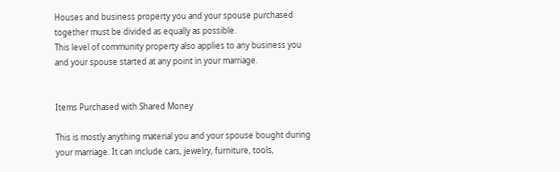Houses and business property you and your spouse purchased together must be divided as equally as possible.
This level of community property also applies to any business you and your spouse started at any point in your marriage.


Items Purchased with Shared Money

This is mostly anything material you and your spouse bought during your marriage. It can include cars, jewelry, furniture, tools,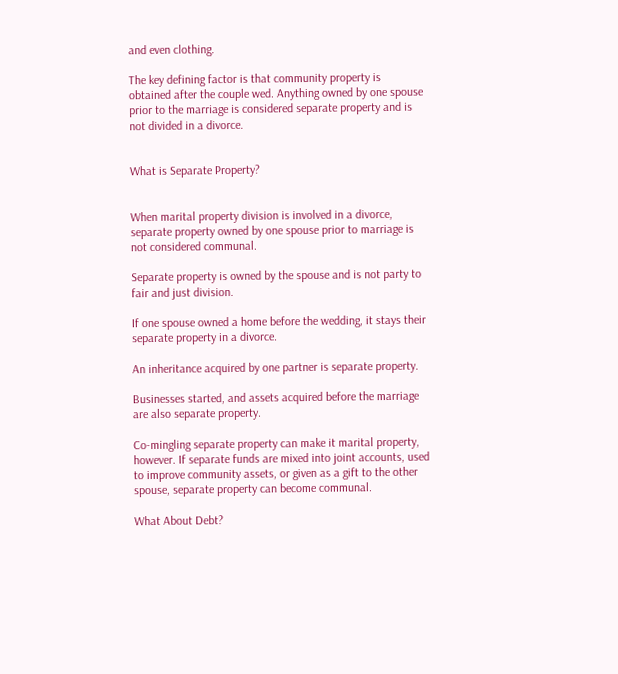and even clothing.

The key defining factor is that community property is obtained after the couple wed. Anything owned by one spouse prior to the marriage is considered separate property and is not divided in a divorce.


What is Separate Property?


When marital property division is involved in a divorce, separate property owned by one spouse prior to marriage is not considered communal.

Separate property is owned by the spouse and is not party to fair and just division.

If one spouse owned a home before the wedding, it stays their separate property in a divorce.

An inheritance acquired by one partner is separate property.

Businesses started, and assets acquired before the marriage are also separate property.

Co-mingling separate property can make it marital property, however. If separate funds are mixed into joint accounts, used to improve community assets, or given as a gift to the other spouse, separate property can become communal.

What About Debt?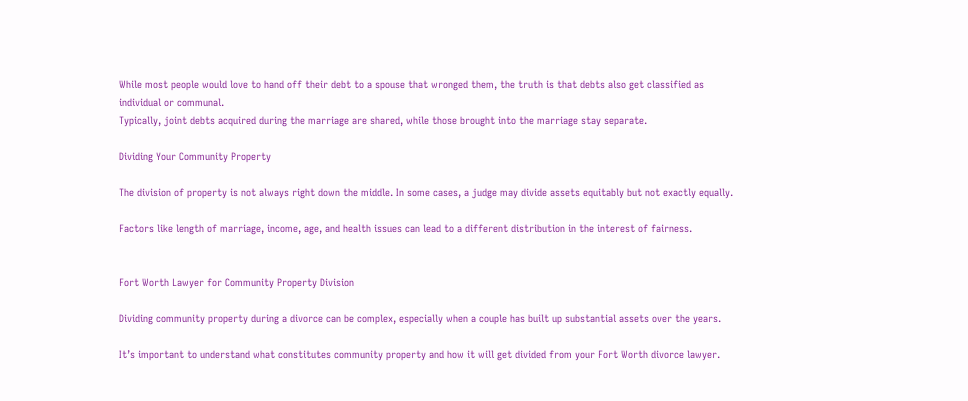While most people would love to hand off their debt to a spouse that wronged them, the truth is that debts also get classified as individual or communal.
Typically, joint debts acquired during the marriage are shared, while those brought into the marriage stay separate.

Dividing Your Community Property

The division of property is not always right down the middle. In some cases, a judge may divide assets equitably but not exactly equally.

Factors like length of marriage, income, age, and health issues can lead to a different distribution in the interest of fairness.


Fort Worth Lawyer for Community Property Division

Dividing community property during a divorce can be complex, especially when a couple has built up substantial assets over the years.

It’s important to understand what constitutes community property and how it will get divided from your Fort Worth divorce lawyer.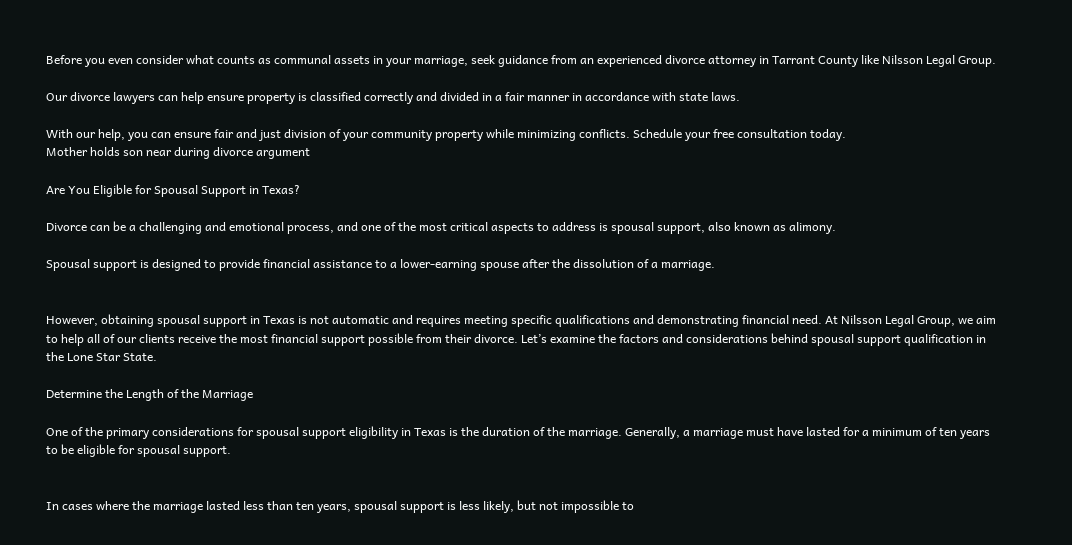Before you even consider what counts as communal assets in your marriage, seek guidance from an experienced divorce attorney in Tarrant County like Nilsson Legal Group.

Our divorce lawyers can help ensure property is classified correctly and divided in a fair manner in accordance with state laws.

With our help, you can ensure fair and just division of your community property while minimizing conflicts. Schedule your free consultation today.
Mother holds son near during divorce argument

Are You Eligible for Spousal Support in Texas?

Divorce can be a challenging and emotional process, and one of the most critical aspects to address is spousal support, also known as alimony.

Spousal support is designed to provide financial assistance to a lower-earning spouse after the dissolution of a marriage.


However, obtaining spousal support in Texas is not automatic and requires meeting specific qualifications and demonstrating financial need. At Nilsson Legal Group, we aim to help all of our clients receive the most financial support possible from their divorce. Let’s examine the factors and considerations behind spousal support qualification in the Lone Star State.

Determine the Length of the Marriage

One of the primary considerations for spousal support eligibility in Texas is the duration of the marriage. Generally, a marriage must have lasted for a minimum of ten years to be eligible for spousal support.


In cases where the marriage lasted less than ten years, spousal support is less likely, but not impossible to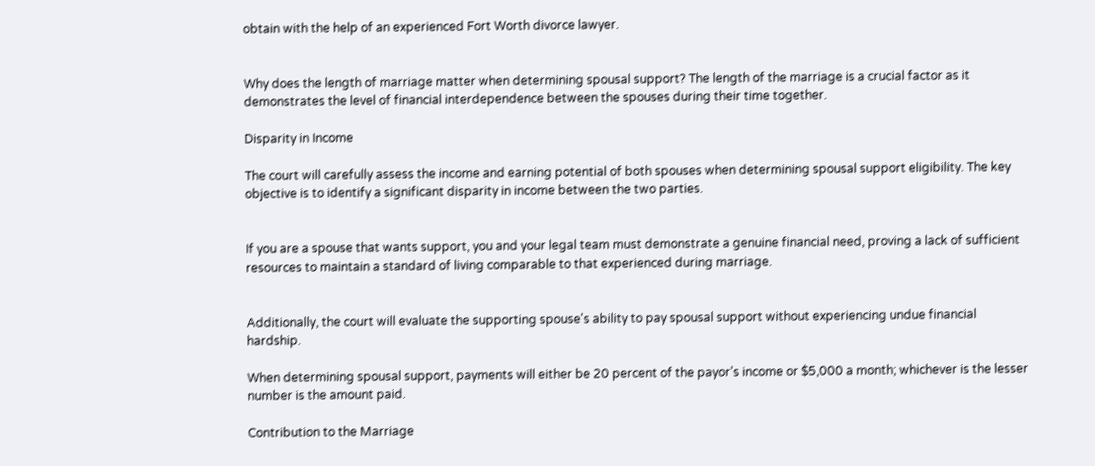obtain with the help of an experienced Fort Worth divorce lawyer.


Why does the length of marriage matter when determining spousal support? The length of the marriage is a crucial factor as it demonstrates the level of financial interdependence between the spouses during their time together.

Disparity in Income

The court will carefully assess the income and earning potential of both spouses when determining spousal support eligibility. The key objective is to identify a significant disparity in income between the two parties.


If you are a spouse that wants support, you and your legal team must demonstrate a genuine financial need, proving a lack of sufficient resources to maintain a standard of living comparable to that experienced during marriage.


Additionally, the court will evaluate the supporting spouse's ability to pay spousal support without experiencing undue financial hardship.

When determining spousal support, payments will either be 20 percent of the payor’s income or $5,000 a month; whichever is the lesser number is the amount paid.

Contribution to the Marriage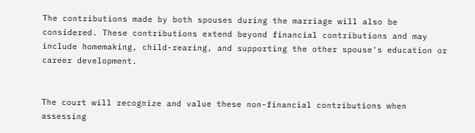The contributions made by both spouses during the marriage will also be considered. These contributions extend beyond financial contributions and may include homemaking, child-rearing, and supporting the other spouse's education or career development.


The court will recognize and value these non-financial contributions when assessing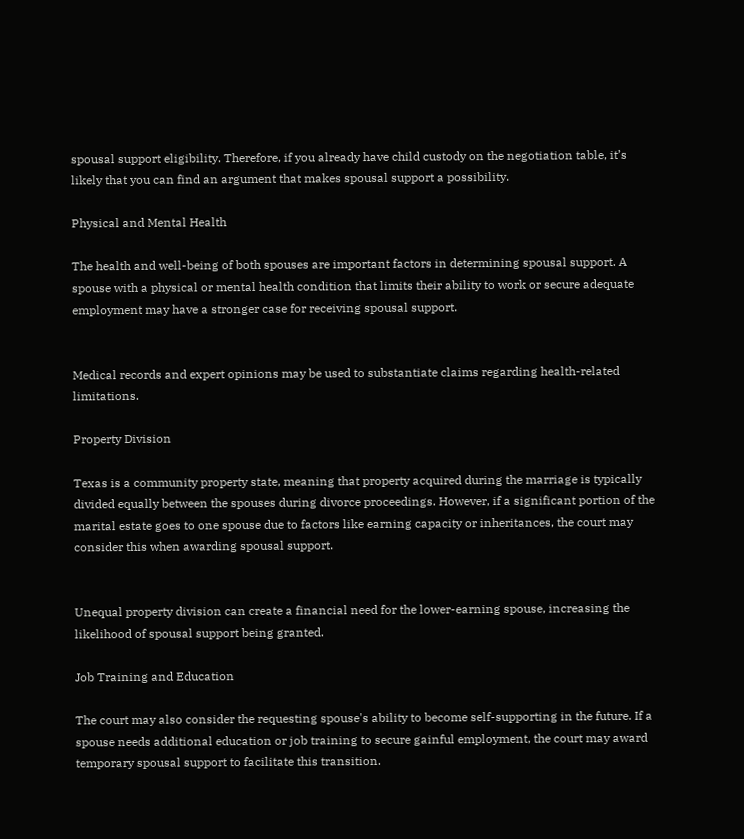spousal support eligibility. Therefore, if you already have child custody on the negotiation table, it’s likely that you can find an argument that makes spousal support a possibility.

Physical and Mental Health

The health and well-being of both spouses are important factors in determining spousal support. A spouse with a physical or mental health condition that limits their ability to work or secure adequate employment may have a stronger case for receiving spousal support.


Medical records and expert opinions may be used to substantiate claims regarding health-related limitations.

Property Division

Texas is a community property state, meaning that property acquired during the marriage is typically divided equally between the spouses during divorce proceedings. However, if a significant portion of the marital estate goes to one spouse due to factors like earning capacity or inheritances, the court may consider this when awarding spousal support.


Unequal property division can create a financial need for the lower-earning spouse, increasing the likelihood of spousal support being granted.

Job Training and Education

The court may also consider the requesting spouse's ability to become self-supporting in the future. If a spouse needs additional education or job training to secure gainful employment, the court may award temporary spousal support to facilitate this transition.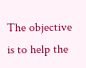The objective is to help the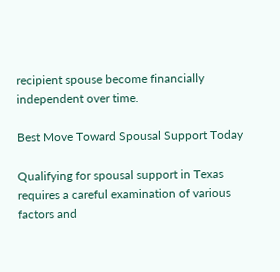recipient spouse become financially independent over time.

Best Move Toward Spousal Support Today

Qualifying for spousal support in Texas requires a careful examination of various factors and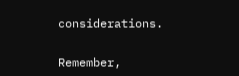considerations.


Remember,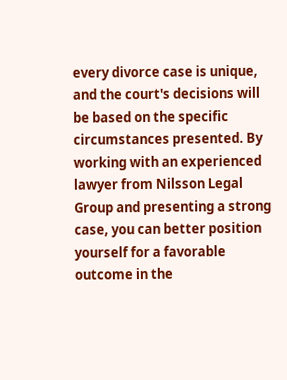every divorce case is unique, and the court's decisions will be based on the specific circumstances presented. By working with an experienced lawyer from Nilsson Legal Group and presenting a strong case, you can better position yourself for a favorable outcome in the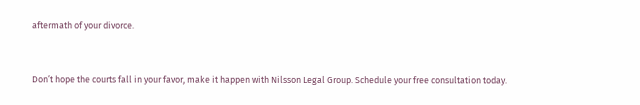aftermath of your divorce.


Don’t hope the courts fall in your favor, make it happen with Nilsson Legal Group. Schedule your free consultation today.